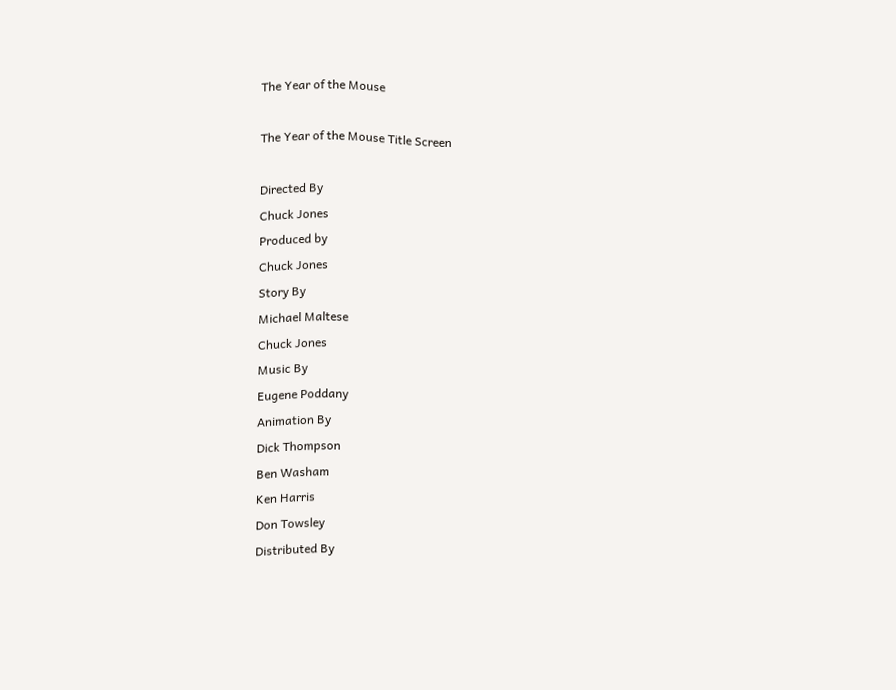The Year of the Mouse

The Year of the Mouse Title Screen

Directed By
Chuck Jones
Produced by
Chuck Jones
Story By
Michael Maltese
Chuck Jones
Music By
Eugene Poddany
Animation By
Dick Thompson
Ben Washam
Ken Harris
Don Towsley
Distributed By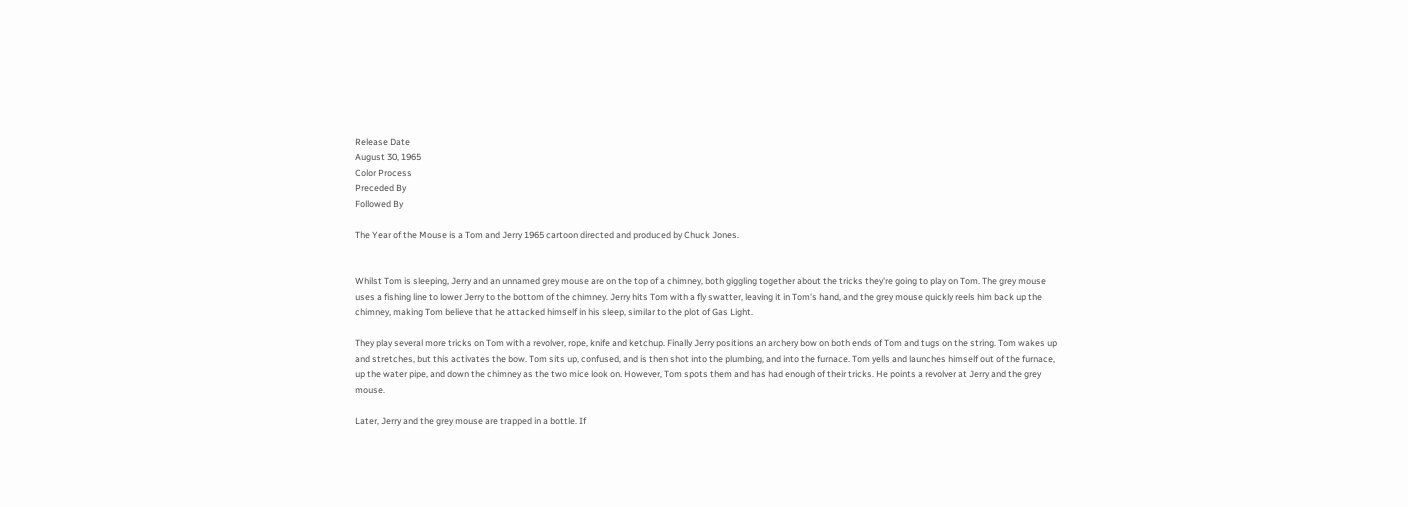Release Date
August 30, 1965
Color Process
Preceded By
Followed By

The Year of the Mouse is a Tom and Jerry 1965 cartoon directed and produced by Chuck Jones.


Whilst Tom is sleeping, Jerry and an unnamed grey mouse are on the top of a chimney, both giggling together about the tricks they're going to play on Tom. The grey mouse uses a fishing line to lower Jerry to the bottom of the chimney. Jerry hits Tom with a fly swatter, leaving it in Tom's hand, and the grey mouse quickly reels him back up the chimney, making Tom believe that he attacked himself in his sleep, similar to the plot of Gas Light.

They play several more tricks on Tom with a revolver, rope, knife and ketchup. Finally Jerry positions an archery bow on both ends of Tom and tugs on the string. Tom wakes up and stretches, but this activates the bow. Tom sits up, confused, and is then shot into the plumbing, and into the furnace. Tom yells and launches himself out of the furnace, up the water pipe, and down the chimney as the two mice look on. However, Tom spots them and has had enough of their tricks. He points a revolver at Jerry and the grey mouse.

Later, Jerry and the grey mouse are trapped in a bottle. If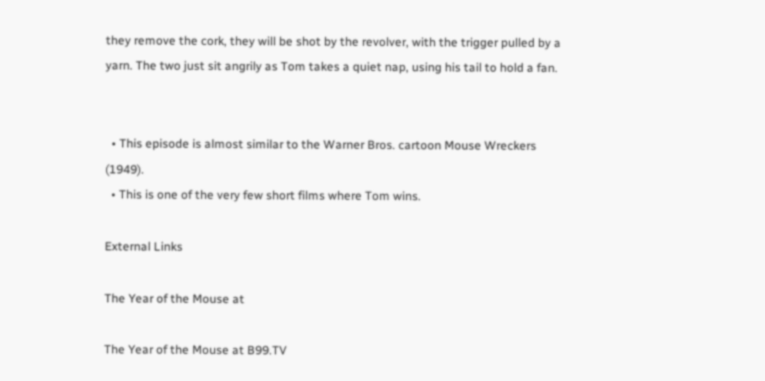they remove the cork, they will be shot by the revolver, with the trigger pulled by a yarn. The two just sit angrily as Tom takes a quiet nap, using his tail to hold a fan.


  • This episode is almost similar to the Warner Bros. cartoon Mouse Wreckers (1949).
  • This is one of the very few short films where Tom wins.

External Links

The Year of the Mouse at

The Year of the Mouse at B99.TV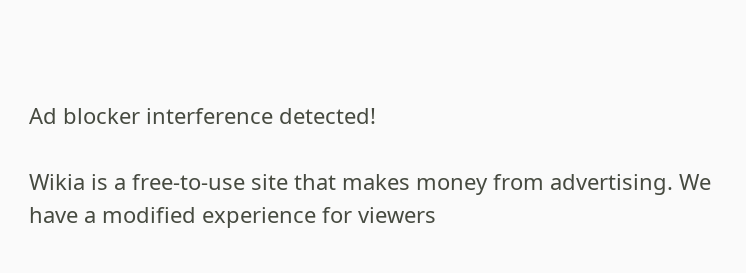Ad blocker interference detected!

Wikia is a free-to-use site that makes money from advertising. We have a modified experience for viewers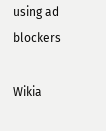using ad blockers

Wikia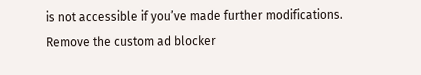is not accessible if you’ve made further modifications. Remove the custom ad blocker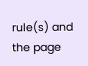rule(s) and the page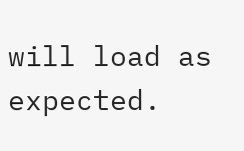will load as expected.